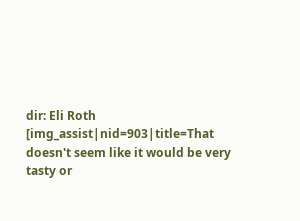dir: Eli Roth
[img_assist|nid=903|title=That doesn't seem like it would be very tasty or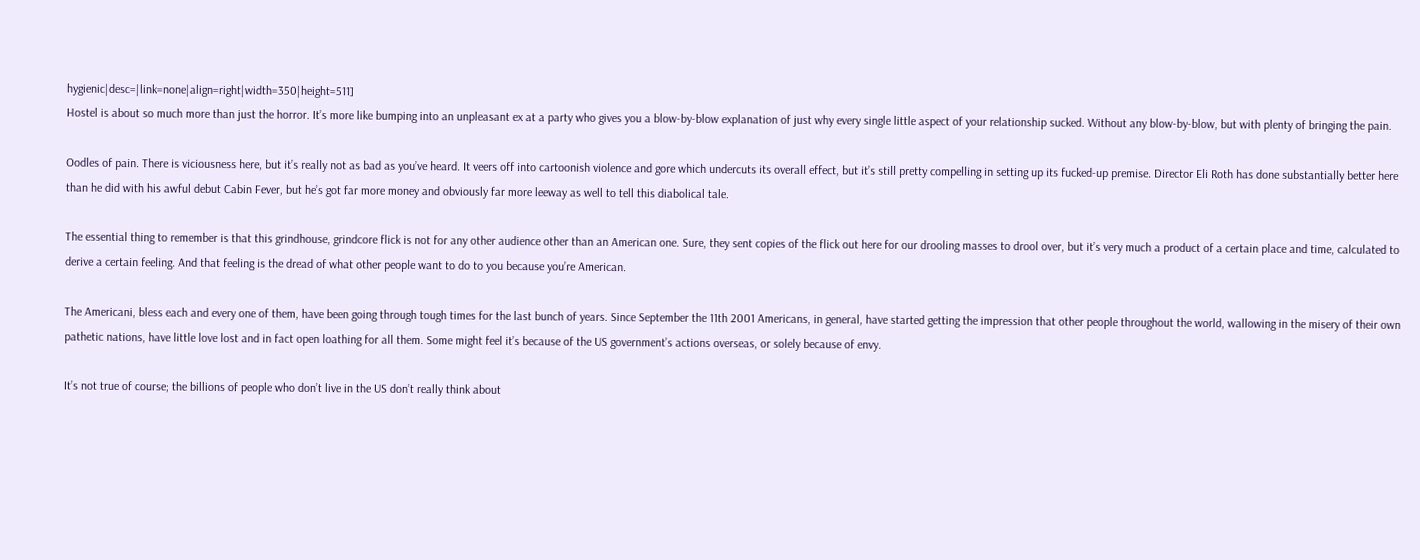hygienic|desc=|link=none|align=right|width=350|height=511]
Hostel is about so much more than just the horror. It’s more like bumping into an unpleasant ex at a party who gives you a blow-by-blow explanation of just why every single little aspect of your relationship sucked. Without any blow-by-blow, but with plenty of bringing the pain.

Oodles of pain. There is viciousness here, but it’s really not as bad as you’ve heard. It veers off into cartoonish violence and gore which undercuts its overall effect, but it’s still pretty compelling in setting up its fucked-up premise. Director Eli Roth has done substantially better here than he did with his awful debut Cabin Fever, but he’s got far more money and obviously far more leeway as well to tell this diabolical tale.

The essential thing to remember is that this grindhouse, grindcore flick is not for any other audience other than an American one. Sure, they sent copies of the flick out here for our drooling masses to drool over, but it’s very much a product of a certain place and time, calculated to derive a certain feeling. And that feeling is the dread of what other people want to do to you because you’re American.

The Americani, bless each and every one of them, have been going through tough times for the last bunch of years. Since September the 11th 2001 Americans, in general, have started getting the impression that other people throughout the world, wallowing in the misery of their own pathetic nations, have little love lost and in fact open loathing for all them. Some might feel it’s because of the US government’s actions overseas, or solely because of envy.

It’s not true of course; the billions of people who don’t live in the US don’t really think about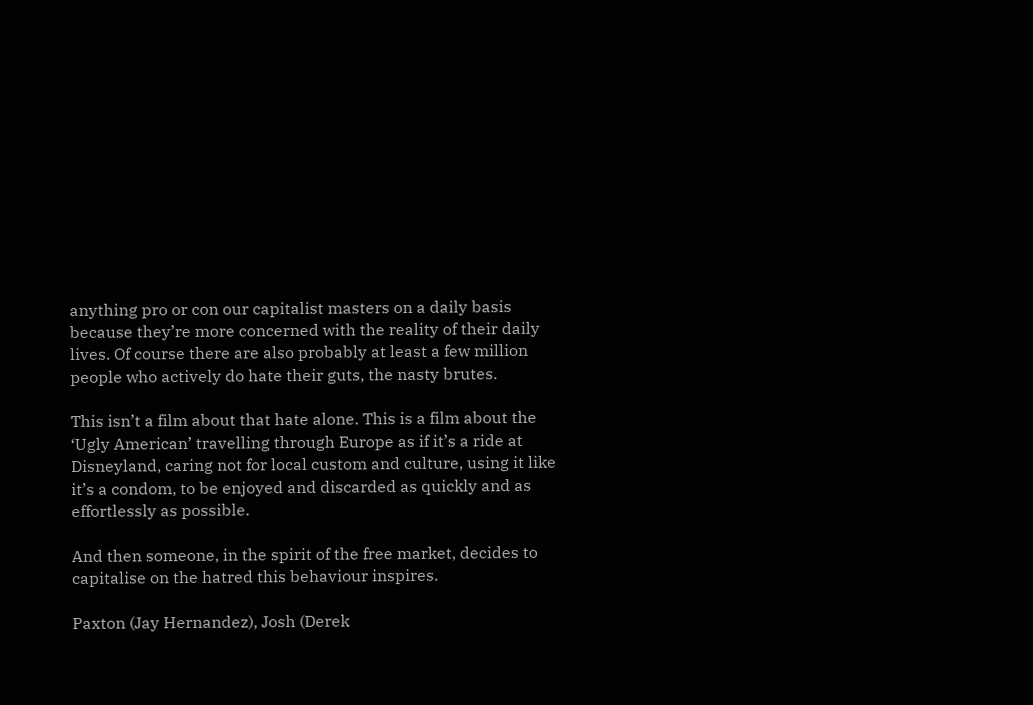anything pro or con our capitalist masters on a daily basis because they’re more concerned with the reality of their daily lives. Of course there are also probably at least a few million people who actively do hate their guts, the nasty brutes.

This isn’t a film about that hate alone. This is a film about the ‘Ugly American’ travelling through Europe as if it’s a ride at Disneyland, caring not for local custom and culture, using it like it’s a condom, to be enjoyed and discarded as quickly and as effortlessly as possible.

And then someone, in the spirit of the free market, decides to capitalise on the hatred this behaviour inspires.

Paxton (Jay Hernandez), Josh (Derek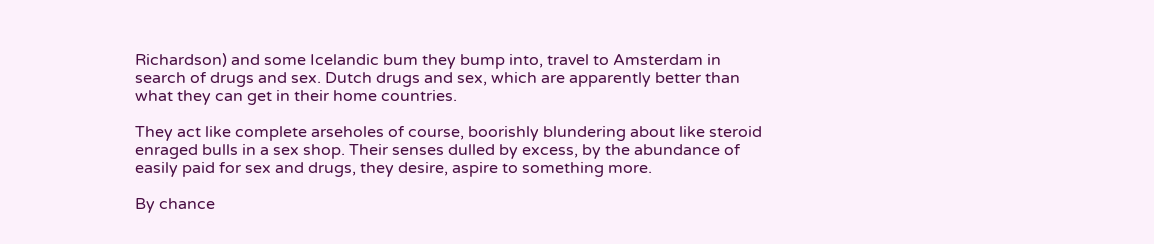Richardson) and some Icelandic bum they bump into, travel to Amsterdam in search of drugs and sex. Dutch drugs and sex, which are apparently better than what they can get in their home countries.

They act like complete arseholes of course, boorishly blundering about like steroid enraged bulls in a sex shop. Their senses dulled by excess, by the abundance of easily paid for sex and drugs, they desire, aspire to something more.

By chance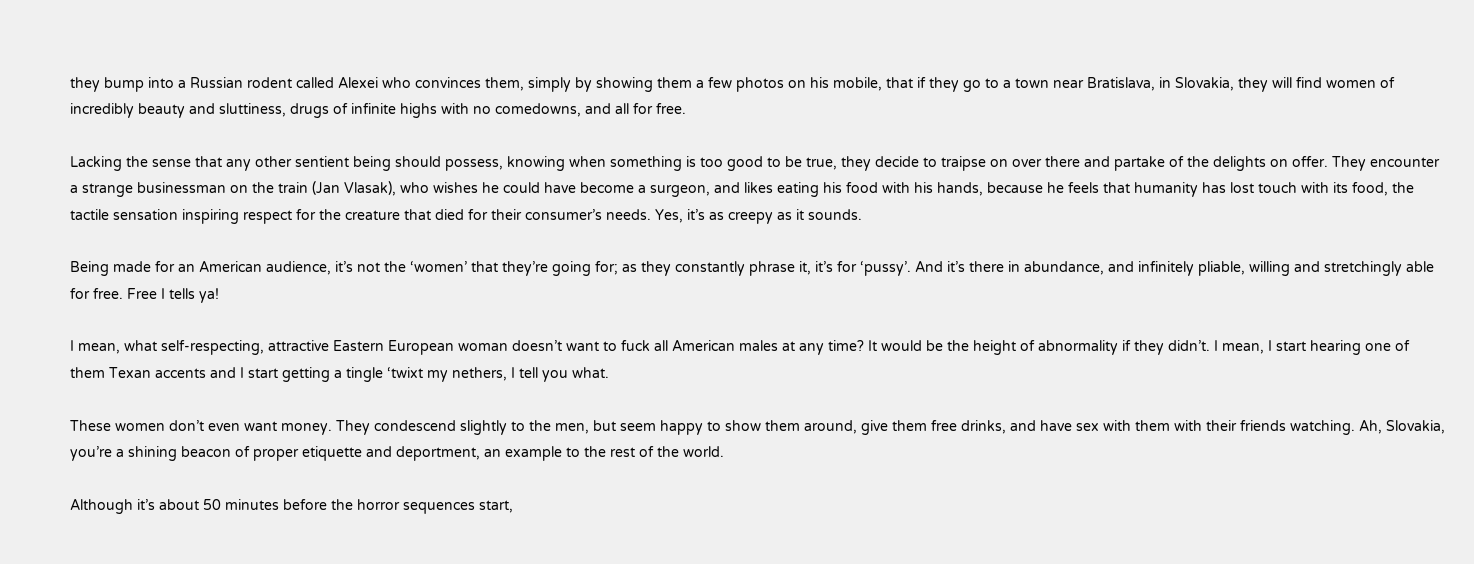they bump into a Russian rodent called Alexei who convinces them, simply by showing them a few photos on his mobile, that if they go to a town near Bratislava, in Slovakia, they will find women of incredibly beauty and sluttiness, drugs of infinite highs with no comedowns, and all for free.

Lacking the sense that any other sentient being should possess, knowing when something is too good to be true, they decide to traipse on over there and partake of the delights on offer. They encounter a strange businessman on the train (Jan Vlasak), who wishes he could have become a surgeon, and likes eating his food with his hands, because he feels that humanity has lost touch with its food, the tactile sensation inspiring respect for the creature that died for their consumer’s needs. Yes, it’s as creepy as it sounds.

Being made for an American audience, it’s not the ‘women’ that they’re going for; as they constantly phrase it, it’s for ‘pussy’. And it’s there in abundance, and infinitely pliable, willing and stretchingly able for free. Free I tells ya!

I mean, what self-respecting, attractive Eastern European woman doesn’t want to fuck all American males at any time? It would be the height of abnormality if they didn’t. I mean, I start hearing one of them Texan accents and I start getting a tingle ‘twixt my nethers, I tell you what.

These women don’t even want money. They condescend slightly to the men, but seem happy to show them around, give them free drinks, and have sex with them with their friends watching. Ah, Slovakia, you’re a shining beacon of proper etiquette and deportment, an example to the rest of the world.

Although it’s about 50 minutes before the horror sequences start,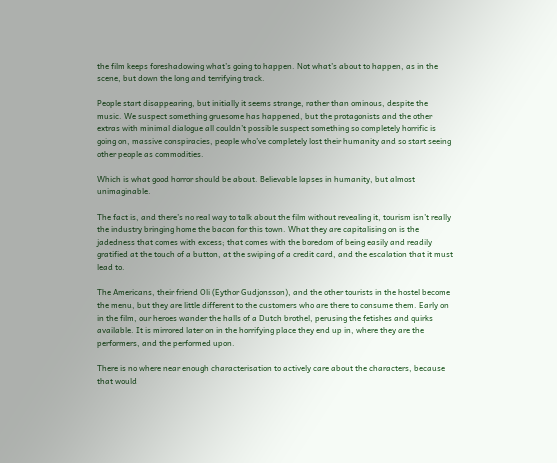the film keeps foreshadowing what’s going to happen. Not what’s about to happen, as in the scene, but down the long and terrifying track.

People start disappearing, but initially it seems strange, rather than ominous, despite the music. We suspect something gruesome has happened, but the protagonists and the other extras with minimal dialogue all couldn’t possible suspect something so completely horrific is going on, massive conspiracies, people who’ve completely lost their humanity and so start seeing other people as commodities.

Which is what good horror should be about. Believable lapses in humanity, but almost unimaginable.

The fact is, and there’s no real way to talk about the film without revealing it, tourism isn’t really the industry bringing home the bacon for this town. What they are capitalising on is the jadedness that comes with excess; that comes with the boredom of being easily and readily gratified at the touch of a button, at the swiping of a credit card, and the escalation that it must lead to.

The Americans, their friend Oli (Eythor Gudjonsson), and the other tourists in the hostel become the menu, but they are little different to the customers who are there to consume them. Early on in the film, our heroes wander the halls of a Dutch brothel, perusing the fetishes and quirks available. It is mirrored later on in the horrifying place they end up in, where they are the performers, and the performed upon.

There is no where near enough characterisation to actively care about the characters, because that would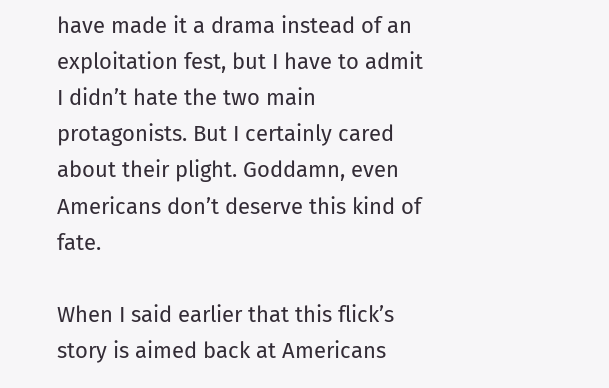have made it a drama instead of an exploitation fest, but I have to admit I didn’t hate the two main protagonists. But I certainly cared about their plight. Goddamn, even Americans don’t deserve this kind of fate.

When I said earlier that this flick’s story is aimed back at Americans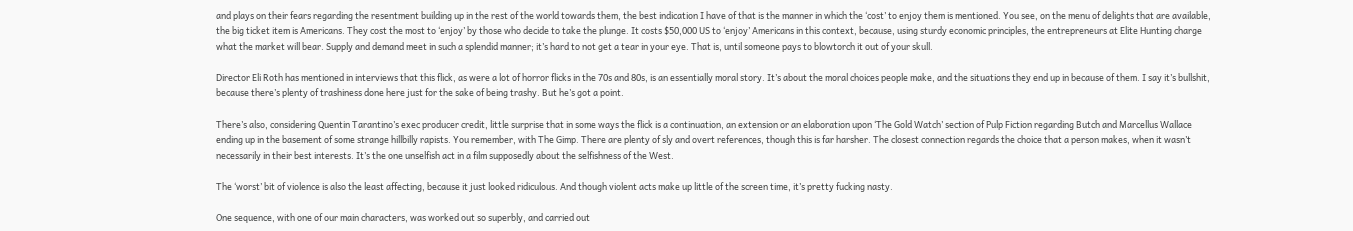and plays on their fears regarding the resentment building up in the rest of the world towards them, the best indication I have of that is the manner in which the ‘cost’ to enjoy them is mentioned. You see, on the menu of delights that are available, the big ticket item is Americans. They cost the most to ‘enjoy’ by those who decide to take the plunge. It costs $50,000 US to ‘enjoy’ Americans in this context, because, using sturdy economic principles, the entrepreneurs at Elite Hunting charge what the market will bear. Supply and demand meet in such a splendid manner; it’s hard to not get a tear in your eye. That is, until someone pays to blowtorch it out of your skull.

Director Eli Roth has mentioned in interviews that this flick, as were a lot of horror flicks in the 70s and 80s, is an essentially moral story. It’s about the moral choices people make, and the situations they end up in because of them. I say it’s bullshit, because there’s plenty of trashiness done here just for the sake of being trashy. But he’s got a point.

There’s also, considering Quentin Tarantino’s exec producer credit, little surprise that in some ways the flick is a continuation, an extension or an elaboration upon ‘The Gold Watch’ section of Pulp Fiction regarding Butch and Marcellus Wallace ending up in the basement of some strange hillbilly rapists. You remember, with The Gimp. There are plenty of sly and overt references, though this is far harsher. The closest connection regards the choice that a person makes, when it wasn’t necessarily in their best interests. It’s the one unselfish act in a film supposedly about the selfishness of the West.

The ‘worst’ bit of violence is also the least affecting, because it just looked ridiculous. And though violent acts make up little of the screen time, it’s pretty fucking nasty.

One sequence, with one of our main characters, was worked out so superbly, and carried out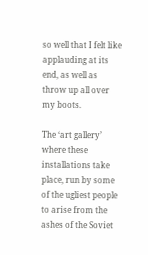so well that I felt like applauding at its end, as well as throw up all over my boots.

The ‘art gallery’ where these installations take place, run by some of the ugliest people to arise from the ashes of the Soviet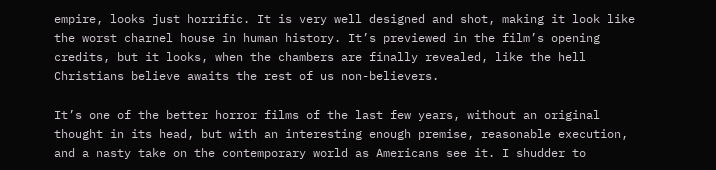empire, looks just horrific. It is very well designed and shot, making it look like the worst charnel house in human history. It’s previewed in the film’s opening credits, but it looks, when the chambers are finally revealed, like the hell Christians believe awaits the rest of us non-believers.

It’s one of the better horror films of the last few years, without an original thought in its head, but with an interesting enough premise, reasonable execution, and a nasty take on the contemporary world as Americans see it. I shudder to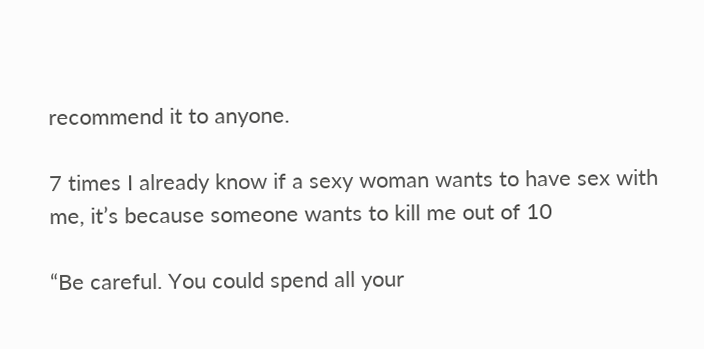recommend it to anyone.

7 times I already know if a sexy woman wants to have sex with me, it’s because someone wants to kill me out of 10

“Be careful. You could spend all your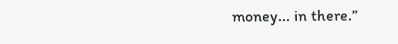money... in there.”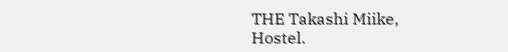THE Takashi Miike, Hostel.